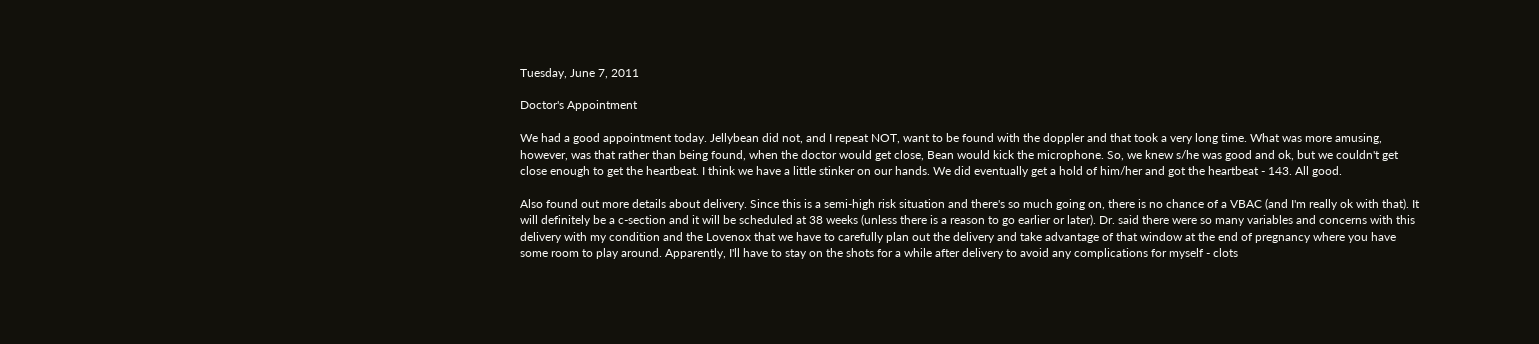Tuesday, June 7, 2011

Doctor's Appointment

We had a good appointment today. Jellybean did not, and I repeat NOT, want to be found with the doppler and that took a very long time. What was more amusing, however, was that rather than being found, when the doctor would get close, Bean would kick the microphone. So, we knew s/he was good and ok, but we couldn't get close enough to get the heartbeat. I think we have a little stinker on our hands. We did eventually get a hold of him/her and got the heartbeat - 143. All good.

Also found out more details about delivery. Since this is a semi-high risk situation and there's so much going on, there is no chance of a VBAC (and I'm really ok with that). It will definitely be a c-section and it will be scheduled at 38 weeks (unless there is a reason to go earlier or later). Dr. said there were so many variables and concerns with this delivery with my condition and the Lovenox that we have to carefully plan out the delivery and take advantage of that window at the end of pregnancy where you have some room to play around. Apparently, I'll have to stay on the shots for a while after delivery to avoid any complications for myself - clots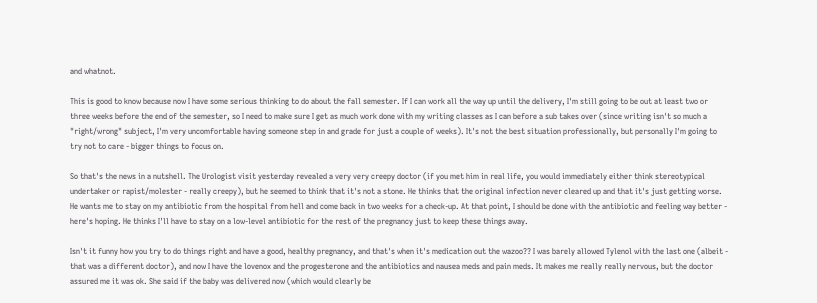and whatnot.

This is good to know because now I have some serious thinking to do about the fall semester. If I can work all the way up until the delivery, I'm still going to be out at least two or three weeks before the end of the semester, so I need to make sure I get as much work done with my writing classes as I can before a sub takes over (since writing isn't so much a "right/wrong" subject, I'm very uncomfortable having someone step in and grade for just a couple of weeks). It's not the best situation professionally, but personally I'm going to try not to care - bigger things to focus on.

So that's the news in a nutshell. The Urologist visit yesterday revealed a very very creepy doctor (if you met him in real life, you would immediately either think stereotypical undertaker or rapist/molester - really creepy), but he seemed to think that it's not a stone. He thinks that the original infection never cleared up and that it's just getting worse. He wants me to stay on my antibiotic from the hospital from hell and come back in two weeks for a check-up. At that point, I should be done with the antibiotic and feeling way better - here's hoping. He thinks I'll have to stay on a low-level antibiotic for the rest of the pregnancy just to keep these things away.

Isn't it funny how you try to do things right and have a good, healthy pregnancy, and that's when it's medication out the wazoo?? I was barely allowed Tylenol with the last one (albeit - that was a different doctor), and now I have the lovenox and the progesterone and the antibiotics and nausea meds and pain meds. It makes me really really nervous, but the doctor assured me it was ok. She said if the baby was delivered now (which would clearly be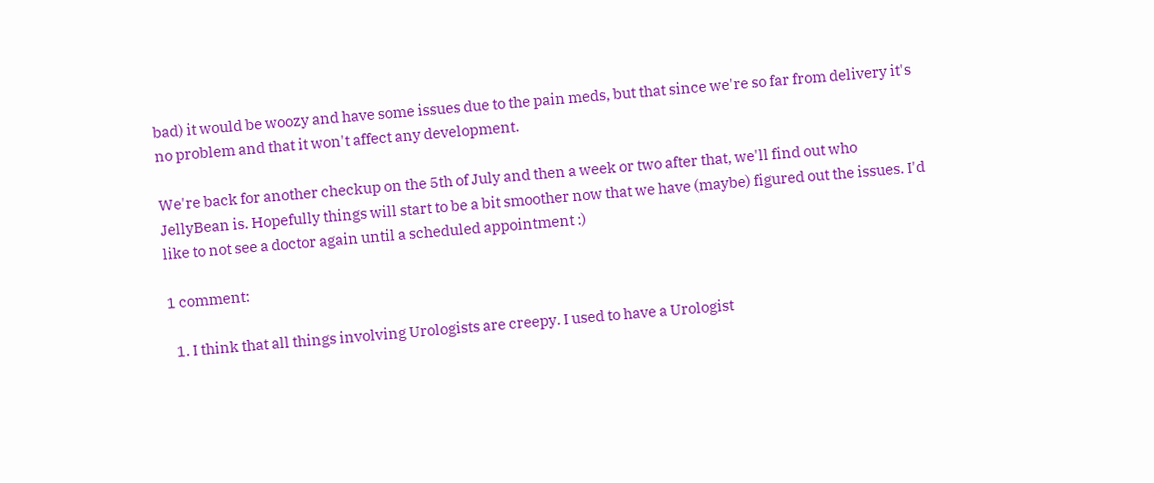bad) it would be woozy and have some issues due to the pain meds, but that since we're so far from delivery it's no problem and that it won't affect any development.

We're back for another checkup on the 5th of July and then a week or two after that, we'll find out who JellyBean is. Hopefully things will start to be a bit smoother now that we have (maybe) figured out the issues. I'd like to not see a doctor again until a scheduled appointment :)

1 comment:

  1. I think that all things involving Urologists are creepy. I used to have a Urologist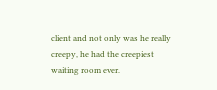client and not only was he really creepy, he had the creepiest waiting room ever.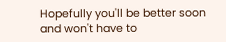Hopefully you'll be better soon and won't have to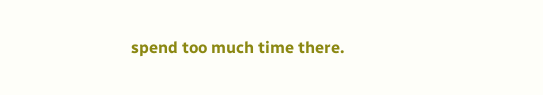spend too much time there.